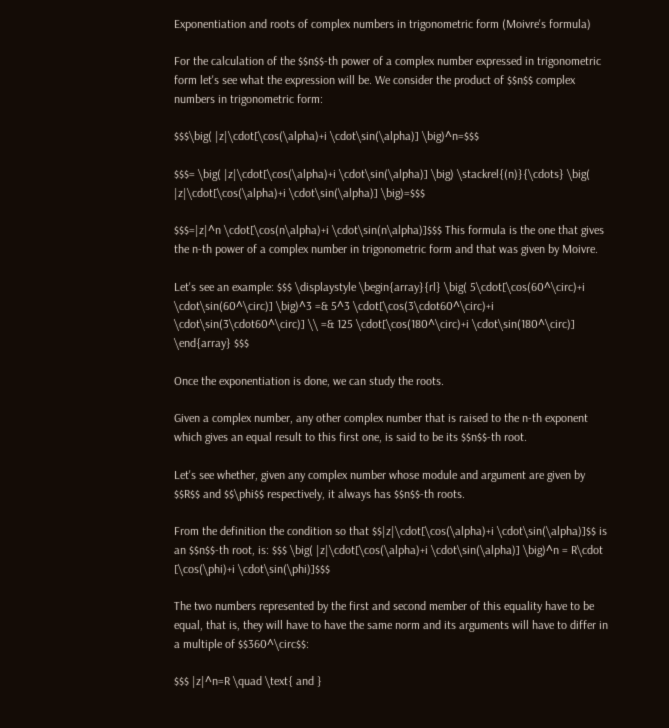Exponentiation and roots of complex numbers in trigonometric form (Moivre's formula)

For the calculation of the $$n$$-th power of a complex number expressed in trigonometric form let's see what the expression will be. We consider the product of $$n$$ complex numbers in trigonometric form:

$$$\big( |z|\cdot[\cos(\alpha)+i \cdot\sin(\alpha)] \big)^n=$$$

$$$= \big( |z|\cdot[\cos(\alpha)+i \cdot\sin(\alpha)] \big) \stackrel{(n)}{\cdots} \big( |z|\cdot[\cos(\alpha)+i \cdot\sin(\alpha)] \big)=$$$

$$$=|z|^n \cdot[\cos(n\alpha)+i \cdot\sin(n\alpha)]$$$ This formula is the one that gives the n-th power of a complex number in trigonometric form and that was given by Moivre.

Let's see an example: $$$ \displaystyle \begin{array}{rl} \big( 5\cdot[\cos(60^\circ)+i \cdot\sin(60^\circ)] \big)^3 =& 5^3 \cdot[\cos(3\cdot60^\circ)+i \cdot\sin(3\cdot60^\circ)] \\ =& 125 \cdot[\cos(180^\circ)+i \cdot\sin(180^\circ)] \end{array} $$$

Once the exponentiation is done, we can study the roots.

Given a complex number, any other complex number that is raised to the n-th exponent which gives an equal result to this first one, is said to be its $$n$$-th root.

Let's see whether, given any complex number whose module and argument are given by $$R$$ and $$\phi$$ respectively, it always has $$n$$-th roots.

From the definition the condition so that $$|z|\cdot[\cos(\alpha)+i \cdot\sin(\alpha)]$$ is an $$n$$-th root, is: $$$ \big( |z|\cdot[\cos(\alpha)+i \cdot\sin(\alpha)] \big)^n = R\cdot [\cos(\phi)+i \cdot\sin(\phi)]$$$

The two numbers represented by the first and second member of this equality have to be equal, that is, they will have to have the same norm and its arguments will have to differ in a multiple of $$360^\circ$$:

$$$ |z|^n=R \quad \text{ and }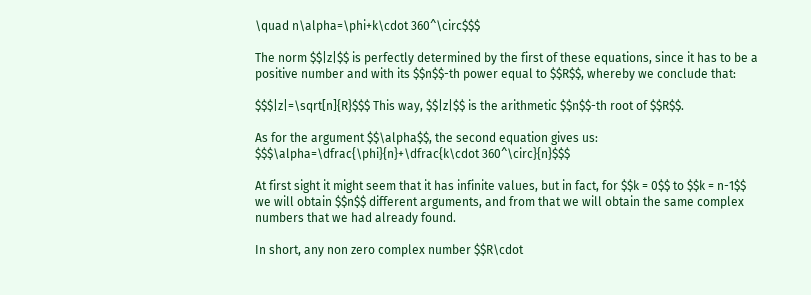\quad n\alpha=\phi+k\cdot 360^\circ$$$

The norm $$|z|$$ is perfectly determined by the first of these equations, since it has to be a positive number and with its $$n$$-th power equal to $$R$$, whereby we conclude that:

$$$|z|=\sqrt[n]{R}$$$ This way, $$|z|$$ is the arithmetic $$n$$-th root of $$R$$.

As for the argument $$\alpha$$, the second equation gives us: $$$\alpha=\dfrac{\phi}{n}+\dfrac{k\cdot 360^\circ}{n}$$$

At first sight it might seem that it has infinite values, but in fact, for $$k = 0$$ to $$k = n-1$$ we will obtain $$n$$ different arguments, and from that we will obtain the same complex numbers that we had already found.

In short, any non zero complex number $$R\cdot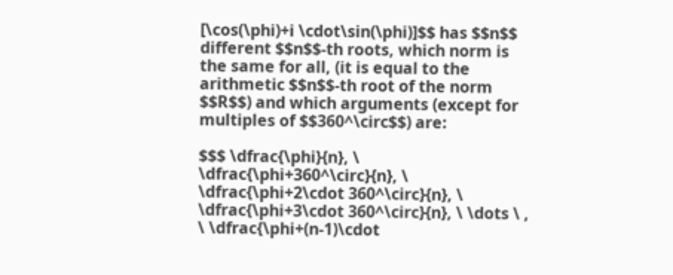[\cos(\phi)+i \cdot\sin(\phi)]$$ has $$n$$ different $$n$$-th roots, which norm is the same for all, (it is equal to the arithmetic $$n$$-th root of the norm $$R$$) and which arguments (except for multiples of $$360^\circ$$) are:

$$$ \dfrac{\phi}{n}, \ \dfrac{\phi+360^\circ}{n}, \ \dfrac{\phi+2\cdot 360^\circ}{n}, \ \dfrac{\phi+3\cdot 360^\circ}{n}, \ \dots \ , \ \dfrac{\phi+(n-1)\cdot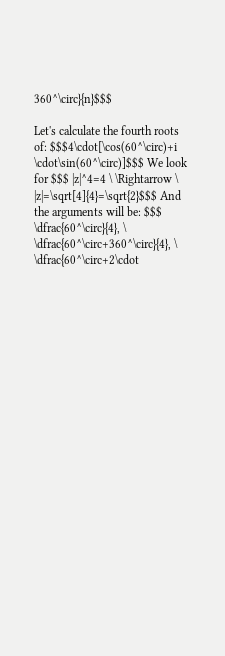360^\circ}{n}$$$

Let's calculate the fourth roots of: $$$4\cdot[\cos(60^\circ)+i \cdot\sin(60^\circ)]$$$ We look for $$$ |z|^4=4 \ \Rightarrow \ |z|=\sqrt[4]{4}=\sqrt{2}$$$ And the arguments will be: $$$ \dfrac{60^\circ}{4}, \ \dfrac{60^\circ+360^\circ}{4}, \ \dfrac{60^\circ+2\cdot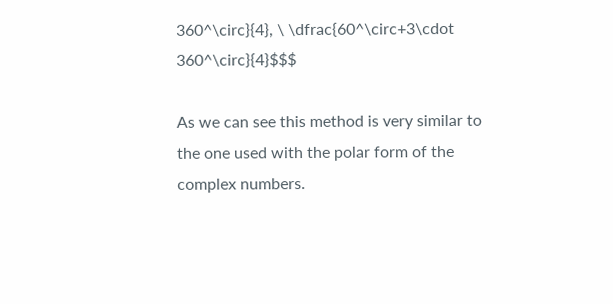360^\circ}{4}, \ \dfrac{60^\circ+3\cdot 360^\circ}{4}$$$

As we can see this method is very similar to the one used with the polar form of the complex numbers.